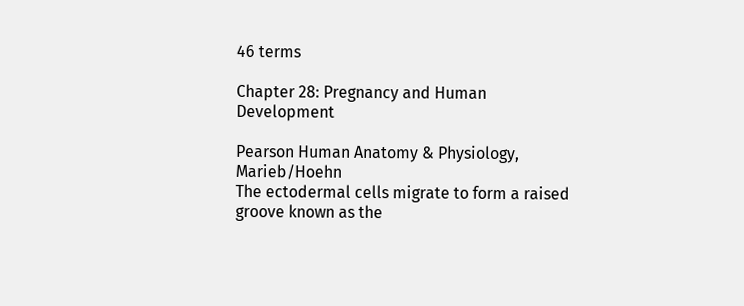46 terms

Chapter 28: Pregnancy and Human Development

Pearson Human Anatomy & Physiology, Marieb/Hoehn
The ectodermal cells migrate to form a raised groove known as the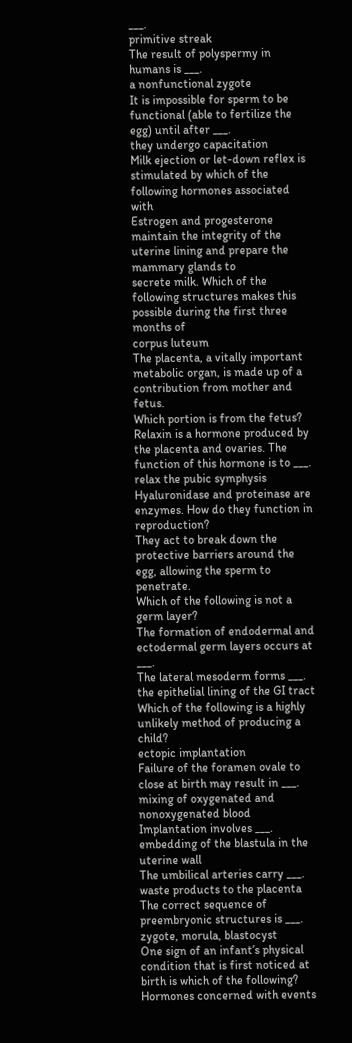___.
primitive streak
The result of polyspermy in humans is ___.
a nonfunctional zygote
It is impossible for sperm to be functional (able to fertilize the egg) until after ___.
they undergo capacitation
Milk ejection or let-down reflex is stimulated by which of the following hormones associated with
Estrogen and progesterone maintain the integrity of the uterine lining and prepare the mammary glands to
secrete milk. Which of the following structures makes this possible during the first three months of
corpus luteum
The placenta, a vitally important metabolic organ, is made up of a contribution from mother and fetus.
Which portion is from the fetus?
Relaxin is a hormone produced by the placenta and ovaries. The function of this hormone is to ___.
relax the pubic symphysis
Hyaluronidase and proteinase are enzymes. How do they function in reproduction?
They act to break down the protective barriers around the egg, allowing the sperm to penetrate.
Which of the following is not a germ layer?
The formation of endodermal and ectodermal germ layers occurs at ___.
The lateral mesoderm forms ___.
the epithelial lining of the GI tract
Which of the following is a highly unlikely method of producing a child?
ectopic implantation
Failure of the foramen ovale to close at birth may result in ___.
mixing of oxygenated and nonoxygenated blood
Implantation involves ___.
embedding of the blastula in the uterine wall
The umbilical arteries carry ___.
waste products to the placenta
The correct sequence of preembryonic structures is ___.
zygote, morula, blastocyst
One sign of an infantʹs physical condition that is first noticed at birth is which of the following?
Hormones concerned with events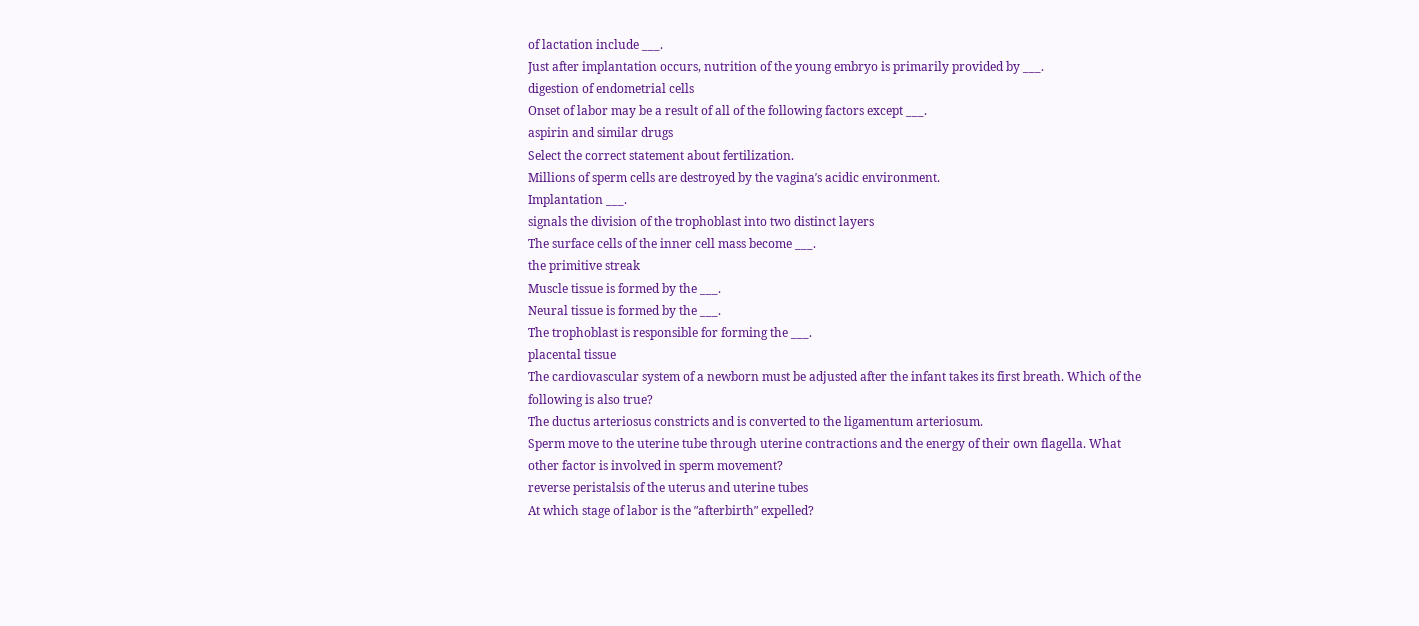of lactation include ___.
Just after implantation occurs, nutrition of the young embryo is primarily provided by ___.
digestion of endometrial cells
Onset of labor may be a result of all of the following factors except ___.
aspirin and similar drugs
Select the correct statement about fertilization.
Millions of sperm cells are destroyed by the vaginaʹs acidic environment.
Implantation ___.
signals the division of the trophoblast into two distinct layers
The surface cells of the inner cell mass become ___.
the primitive streak
Muscle tissue is formed by the ___.
Neural tissue is formed by the ___.
The trophoblast is responsible for forming the ___.
placental tissue
The cardiovascular system of a newborn must be adjusted after the infant takes its first breath. Which of the
following is also true?
The ductus arteriosus constricts and is converted to the ligamentum arteriosum.
Sperm move to the uterine tube through uterine contractions and the energy of their own flagella. What
other factor is involved in sperm movement?
reverse peristalsis of the uterus and uterine tubes
At which stage of labor is the ʺafterbirthʺ expelled?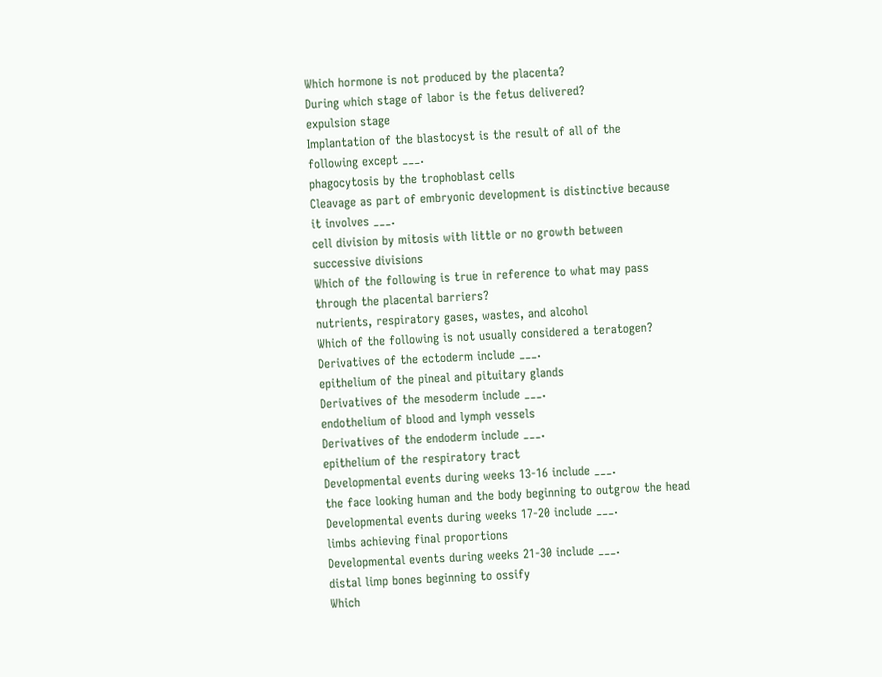Which hormone is not produced by the placenta?
During which stage of labor is the fetus delivered?
expulsion stage
Implantation of the blastocyst is the result of all of the following except ___.
phagocytosis by the trophoblast cells
Cleavage as part of embryonic development is distinctive because it involves ___.
cell division by mitosis with little or no growth between successive divisions
Which of the following is true in reference to what may pass through the placental barriers?
nutrients, respiratory gases, wastes, and alcohol
Which of the following is not usually considered a teratogen?
Derivatives of the ectoderm include ___.
epithelium of the pineal and pituitary glands
Derivatives of the mesoderm include ___.
endothelium of blood and lymph vessels
Derivatives of the endoderm include ___.
epithelium of the respiratory tract
Developmental events during weeks 13-16 include ___.
the face looking human and the body beginning to outgrow the head
Developmental events during weeks 17-20 include ___.
limbs achieving final proportions
Developmental events during weeks 21-30 include ___.
distal limp bones beginning to ossify
Which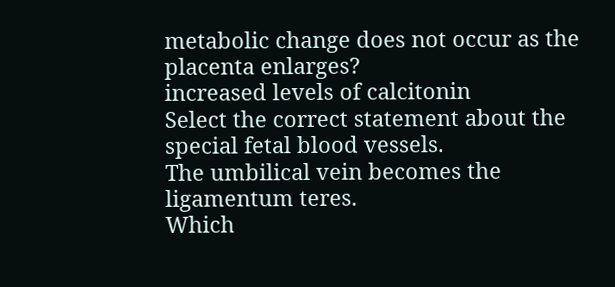metabolic change does not occur as the placenta enlarges?
increased levels of calcitonin
Select the correct statement about the special fetal blood vessels.
The umbilical vein becomes the ligamentum teres.
Which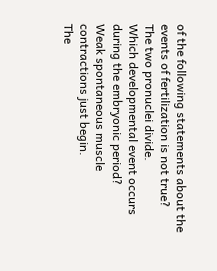of the following statements about the events of fertilization is not true?
The two pronuclei divide.
Which developmental event occurs during the embryonic period?
Weak spontaneous muscle contractions just begin.
The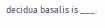decidua basalis is ___.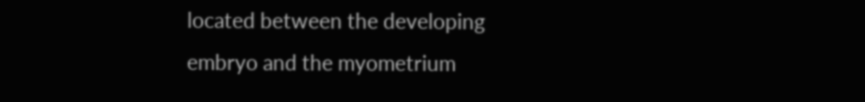located between the developing embryo and the myometrium